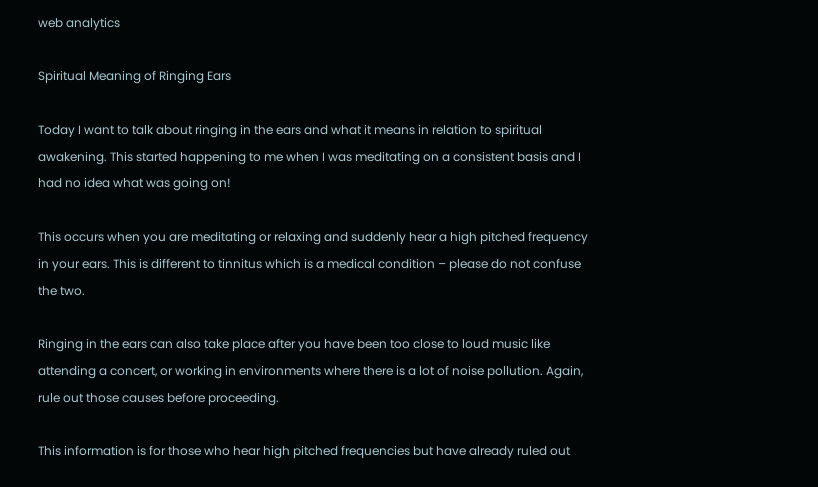web analytics

Spiritual Meaning of Ringing Ears

Today I want to talk about ringing in the ears and what it means in relation to spiritual awakening. This started happening to me when I was meditating on a consistent basis and I had no idea what was going on!

This occurs when you are meditating or relaxing and suddenly hear a high pitched frequency in your ears. This is different to tinnitus which is a medical condition – please do not confuse the two.

Ringing in the ears can also take place after you have been too close to loud music like attending a concert, or working in environments where there is a lot of noise pollution. Again, rule out those causes before proceeding.

This information is for those who hear high pitched frequencies but have already ruled out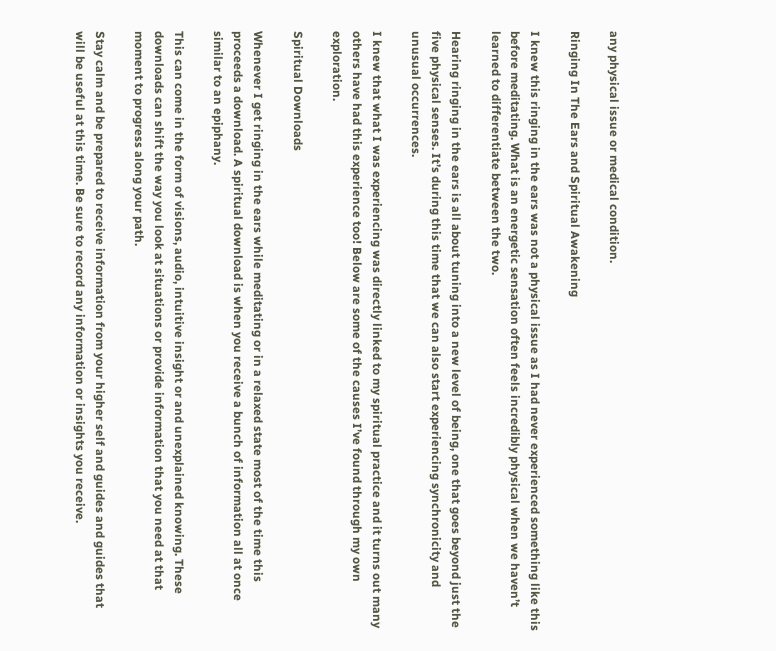any physical issue or medical condition.

Ringing In The Ears and Spiritual Awakening

I knew this ringing in the ears was not a physical issue as I had never experienced something like this before meditating. What is an energetic sensation often feels incredibly physical when we haven’t learned to differentiate between the two.

Hearing ringing in the ears is all about tuning into a new level of being, one that goes beyond just the five physical senses. It’s during this time that we can also start experiencing synchronicity and unusual occurrences.

I knew that what I was experiencing was directly linked to my spiritual practice and it turns out many others have had this experience too! Below are some of the causes I’ve found through my own exploration.

Spiritual Downloads

Whenever I get ringing in the ears while meditating or in a relaxed state most of the time this proceeds a download. A spiritual download is when you receive a bunch of information all at once similar to an epiphany.

This can come in the form of visions, audio, intuitive insight or and unexplained knowing. These downloads can shift the way you look at situations or provide information that you need at that moment to progress along your path.

Stay calm and be prepared to receive information from your higher self and guides and guides that will be useful at this time. Be sure to record any information or insights you receive.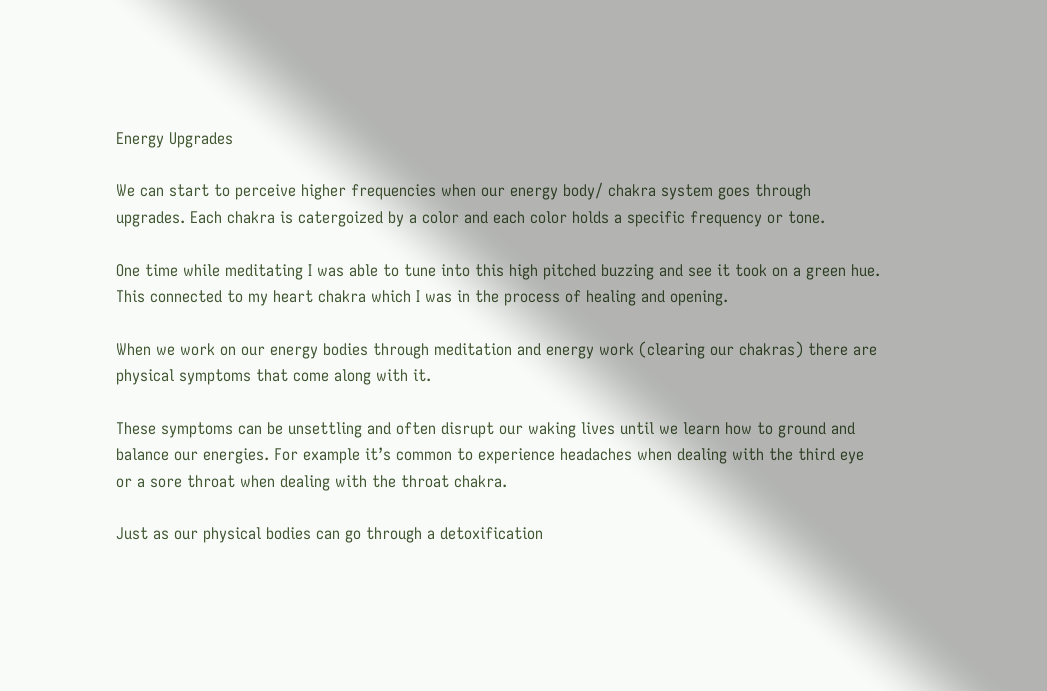Energy Upgrades

We can start to perceive higher frequencies when our energy body/ chakra system goes through upgrades. Each chakra is catergoized by a color and each color holds a specific frequency or tone.

One time while meditating I was able to tune into this high pitched buzzing and see it took on a green hue. This connected to my heart chakra which I was in the process of healing and opening.

When we work on our energy bodies through meditation and energy work (clearing our chakras) there are physical symptoms that come along with it.

These symptoms can be unsettling and often disrupt our waking lives until we learn how to ground and balance our energies. For example it’s common to experience headaches when dealing with the third eye or a sore throat when dealing with the throat chakra.

Just as our physical bodies can go through a detoxification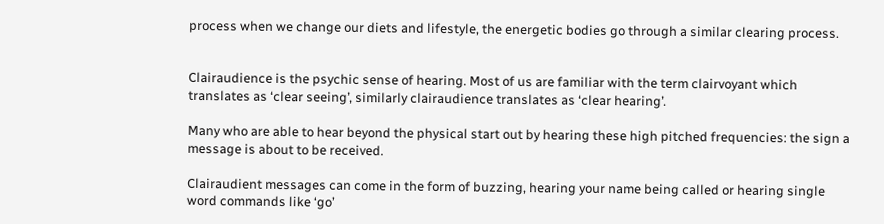process when we change our diets and lifestyle, the energetic bodies go through a similar clearing process.


Clairaudience is the psychic sense of hearing. Most of us are familiar with the term clairvoyant which translates as ‘clear seeing’, similarly clairaudience translates as ‘clear hearing’.

Many who are able to hear beyond the physical start out by hearing these high pitched frequencies: the sign a message is about to be received.

Clairaudient messages can come in the form of buzzing, hearing your name being called or hearing single word commands like ‘go’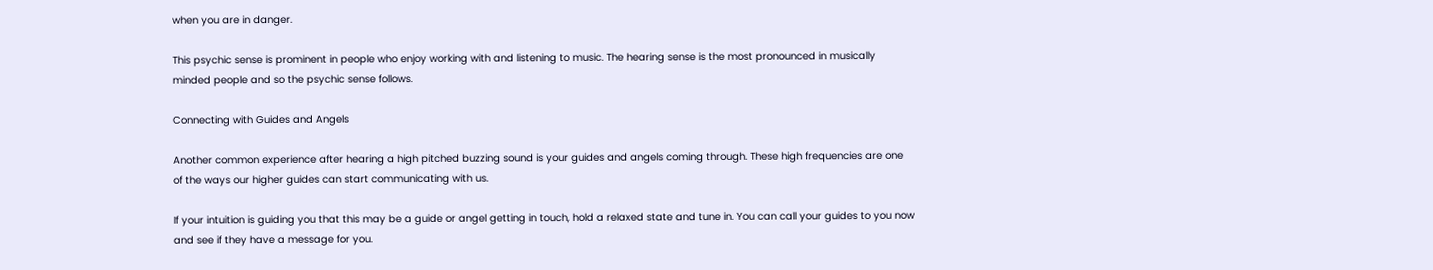when you are in danger.

This psychic sense is prominent in people who enjoy working with and listening to music. The hearing sense is the most pronounced in musically minded people and so the psychic sense follows.

Connecting with Guides and Angels

Another common experience after hearing a high pitched buzzing sound is your guides and angels coming through. These high frequencies are one of the ways our higher guides can start communicating with us.

If your intuition is guiding you that this may be a guide or angel getting in touch, hold a relaxed state and tune in. You can call your guides to you now and see if they have a message for you.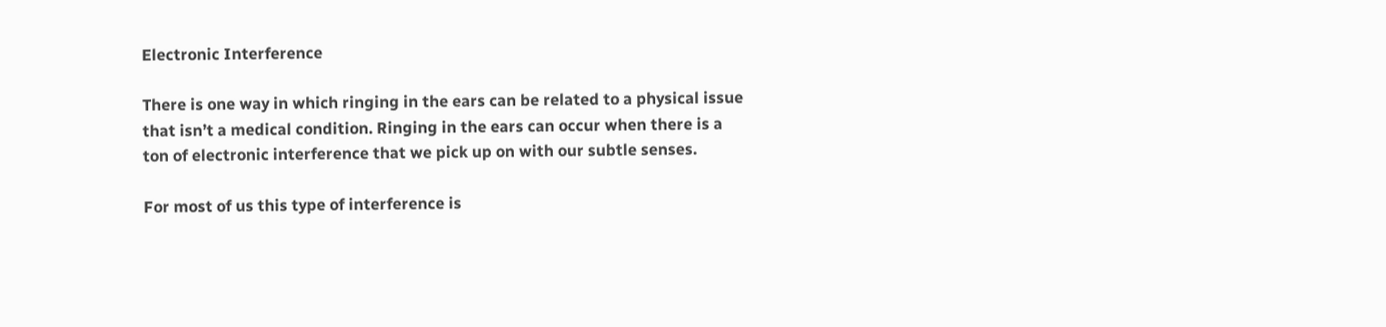Electronic Interference

There is one way in which ringing in the ears can be related to a physical issue that isn’t a medical condition. Ringing in the ears can occur when there is a ton of electronic interference that we pick up on with our subtle senses.

For most of us this type of interference is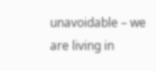unavoidable – we are living in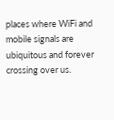places where WiFi and mobile signals are ubiquitous and forever crossing over us.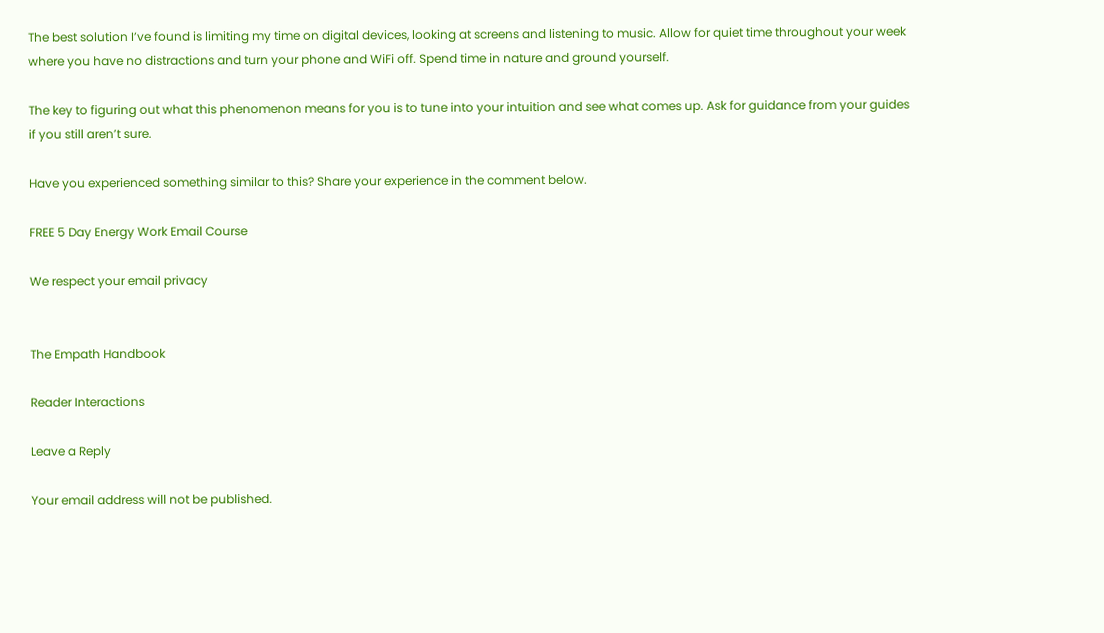The best solution I’ve found is limiting my time on digital devices, looking at screens and listening to music. Allow for quiet time throughout your week where you have no distractions and turn your phone and WiFi off. Spend time in nature and ground yourself.

The key to figuring out what this phenomenon means for you is to tune into your intuition and see what comes up. Ask for guidance from your guides if you still aren’t sure.

Have you experienced something similar to this? Share your experience in the comment below.

FREE 5 Day Energy Work Email Course

We respect your email privacy


The Empath Handbook

Reader Interactions

Leave a Reply

Your email address will not be published.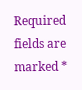Required fields are marked *